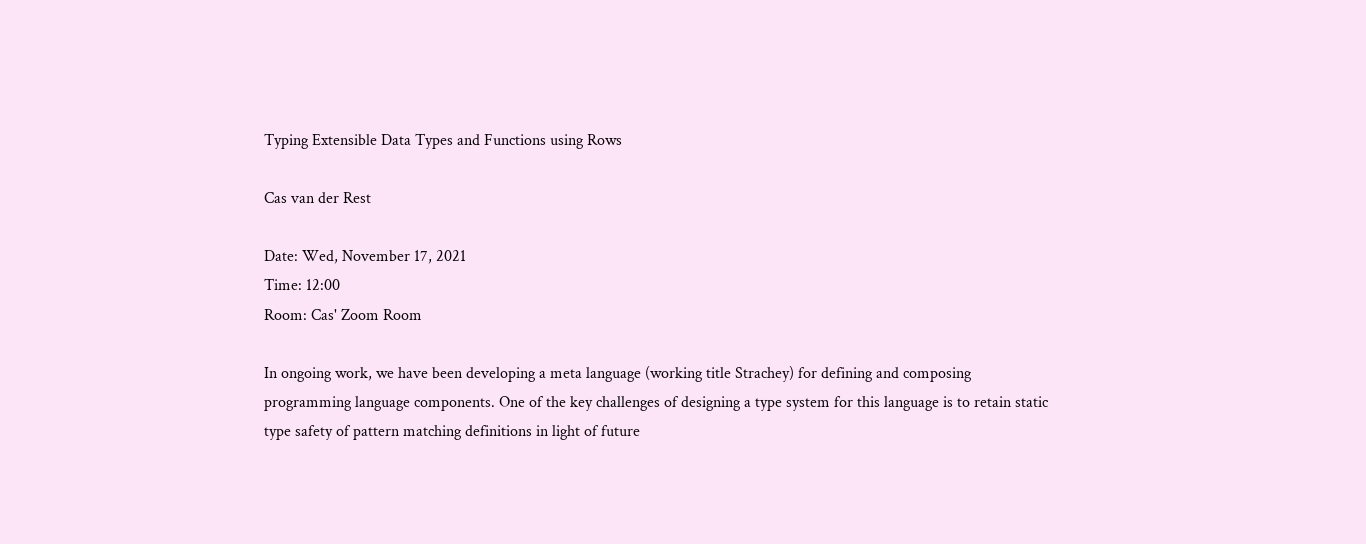Typing Extensible Data Types and Functions using Rows

Cas van der Rest

Date: Wed, November 17, 2021
Time: 12:00
Room: Cas' Zoom Room

In ongoing work, we have been developing a meta language (working title Strachey) for defining and composing programming language components. One of the key challenges of designing a type system for this language is to retain static type safety of pattern matching definitions in light of future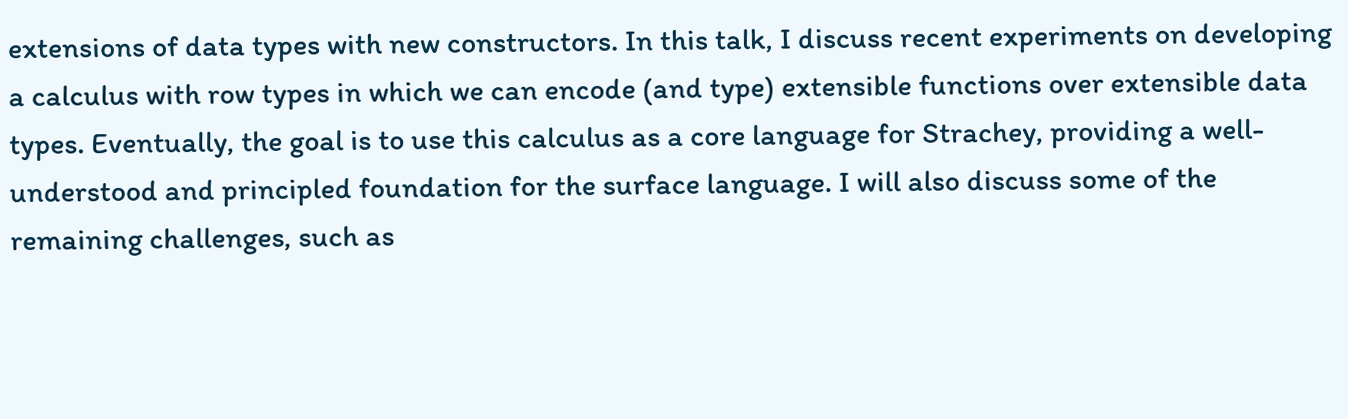extensions of data types with new constructors. In this talk, I discuss recent experiments on developing a calculus with row types in which we can encode (and type) extensible functions over extensible data types. Eventually, the goal is to use this calculus as a core language for Strachey, providing a well-understood and principled foundation for the surface language. I will also discuss some of the remaining challenges, such as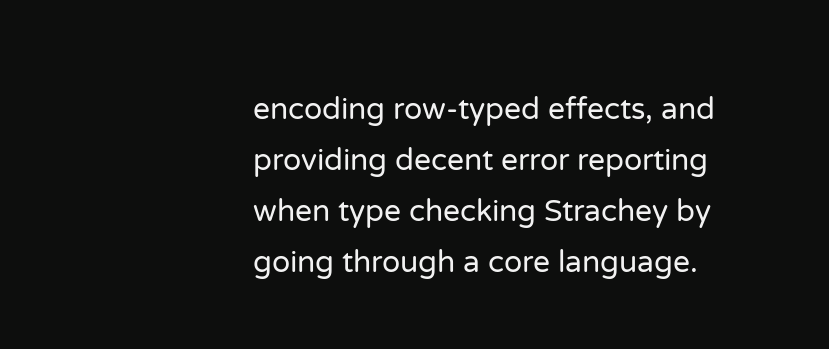encoding row-typed effects, and providing decent error reporting when type checking Strachey by going through a core language.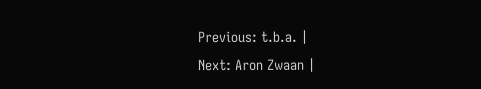Previous: t.b.a. |
Next: Aron Zwaan |